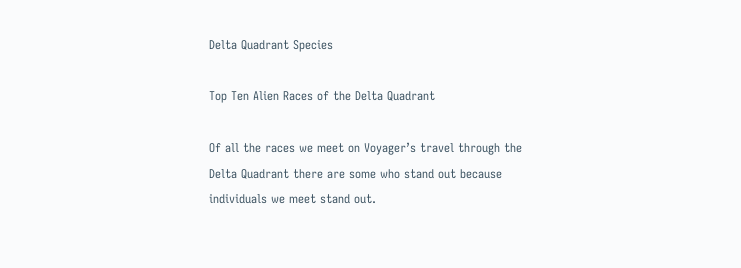Delta Quadrant Species

Top Ten Alien Races of the Delta Quadrant

Of all the races we meet on Voyager’s travel through the Delta Quadrant there are some who stand out because individuals we meet stand out.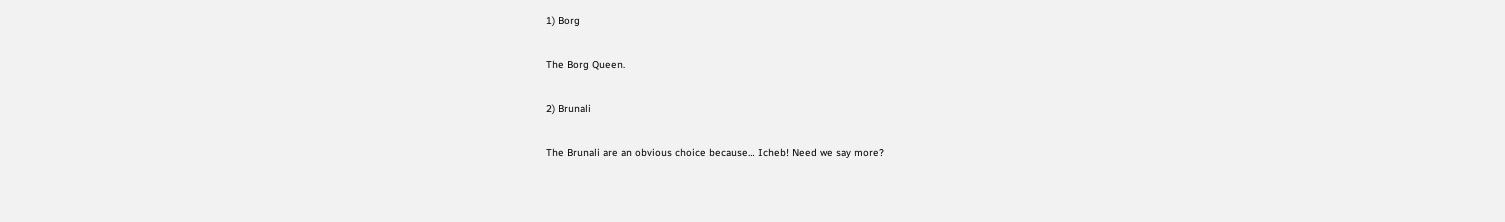1) Borg

The Borg Queen.

2) Brunali

The Brunali are an obvious choice because… Icheb! Need we say more?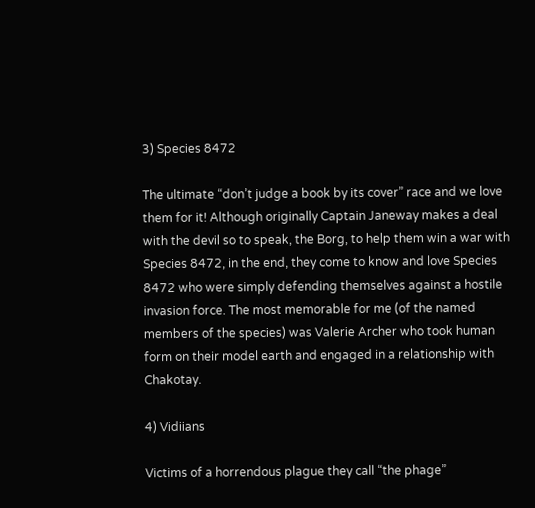3) Species 8472

The ultimate “don’t judge a book by its cover” race and we love them for it! Although originally Captain Janeway makes a deal with the devil so to speak, the Borg, to help them win a war with Species 8472, in the end, they come to know and love Species 8472 who were simply defending themselves against a hostile invasion force. The most memorable for me (of the named members of the species) was Valerie Archer who took human form on their model earth and engaged in a relationship with Chakotay.

4) Vidiians

Victims of a horrendous plague they call “the phage”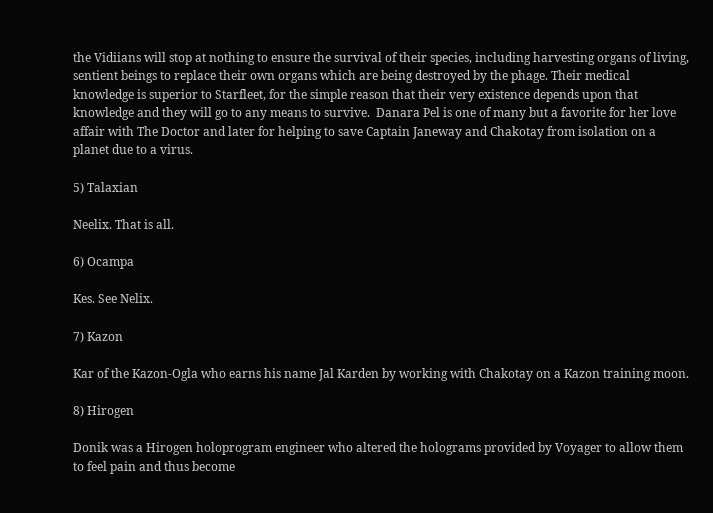the Vidiians will stop at nothing to ensure the survival of their species, including harvesting organs of living, sentient beings to replace their own organs which are being destroyed by the phage. Their medical knowledge is superior to Starfleet, for the simple reason that their very existence depends upon that knowledge and they will go to any means to survive.  Danara Pel is one of many but a favorite for her love affair with The Doctor and later for helping to save Captain Janeway and Chakotay from isolation on a planet due to a virus.

5) Talaxian

Neelix. That is all.

6) Ocampa

Kes. See Nelix.

7) Kazon

Kar of the Kazon-Ogla who earns his name Jal Karden by working with Chakotay on a Kazon training moon.

8) Hirogen

Donik was a Hirogen holoprogram engineer who altered the holograms provided by Voyager to allow them to feel pain and thus become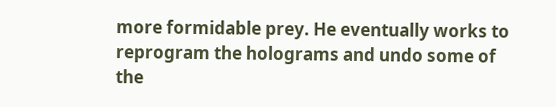more formidable prey. He eventually works to reprogram the holograms and undo some of the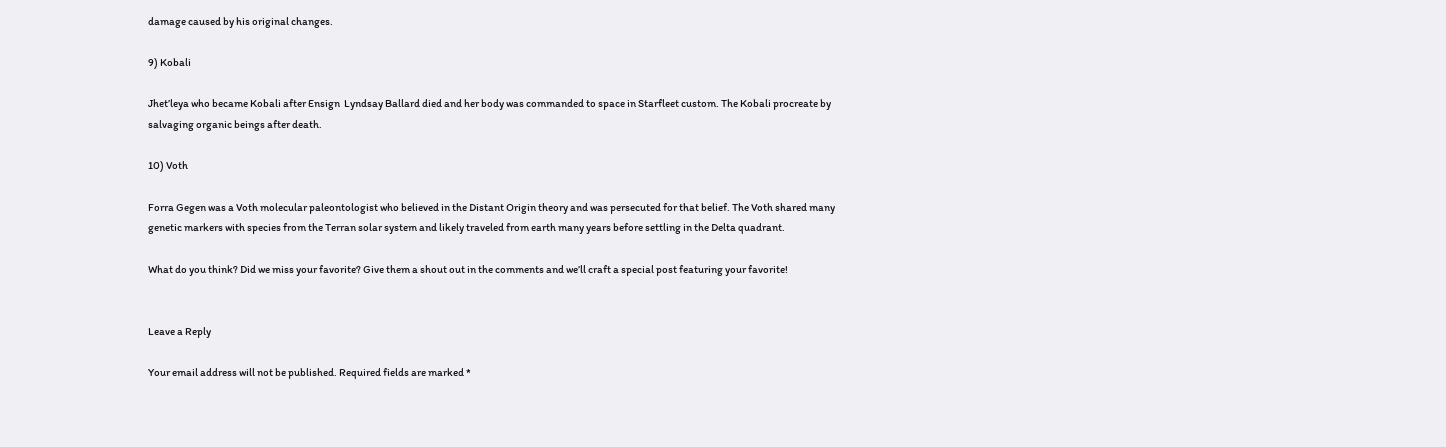damage caused by his original changes.

9) Kobali

Jhet’leya who became Kobali after Ensign  Lyndsay Ballard died and her body was commanded to space in Starfleet custom. The Kobali procreate by salvaging organic beings after death.

10) Voth

Forra Gegen was a Voth molecular paleontologist who believed in the Distant Origin theory and was persecuted for that belief. The Voth shared many genetic markers with species from the Terran solar system and likely traveled from earth many years before settling in the Delta quadrant.

What do you think? Did we miss your favorite? Give them a shout out in the comments and we’ll craft a special post featuring your favorite!


Leave a Reply

Your email address will not be published. Required fields are marked *